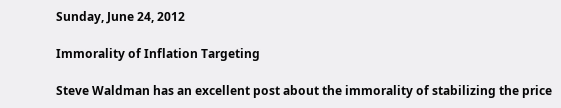Sunday, June 24, 2012

Immorality of Inflation Targeting

Steve Waldman has an excellent post about the immorality of stabilizing the price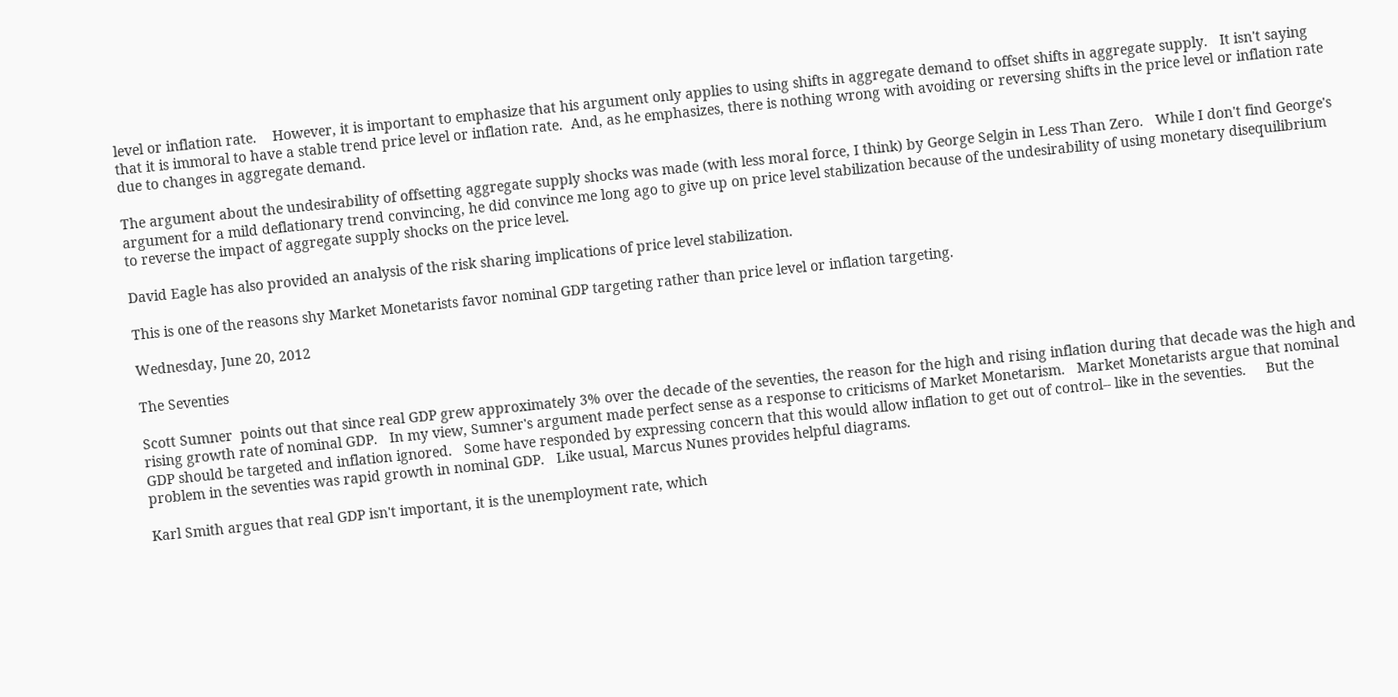level or inflation rate.    However, it is important to emphasize that his argument only applies to using shifts in aggregate demand to offset shifts in aggregate supply.   It isn't saying that it is immoral to have a stable trend price level or inflation rate.  And, as he emphasizes, there is nothing wrong with avoiding or reversing shifts in the price level or inflation rate due to changes in aggregate demand.

The argument about the undesirability of offsetting aggregate supply shocks was made (with less moral force, I think) by George Selgin in Less Than Zero.   While I don't find George's argument for a mild deflationary trend convincing, he did convince me long ago to give up on price level stabilization because of the undesirability of using monetary disequilibrium to reverse the impact of aggregate supply shocks on the price level.

David Eagle has also provided an analysis of the risk sharing implications of price level stabilization.

This is one of the reasons shy Market Monetarists favor nominal GDP targeting rather than price level or inflation targeting.

Wednesday, June 20, 2012

The Seventies

Scott Sumner  points out that since real GDP grew approximately 3% over the decade of the seventies, the reason for the high and rising inflation during that decade was the high and rising growth rate of nominal GDP.   In my view, Sumner's argument made perfect sense as a response to criticisms of Market Monetarism.   Market Monetarists argue that nominal GDP should be targeted and inflation ignored.   Some have responded by expressing concern that this would allow inflation to get out of control-- like in the seventies.     But the problem in the seventies was rapid growth in nominal GDP.   Like usual, Marcus Nunes provides helpful diagrams.

Karl Smith argues that real GDP isn't important, it is the unemployment rate, which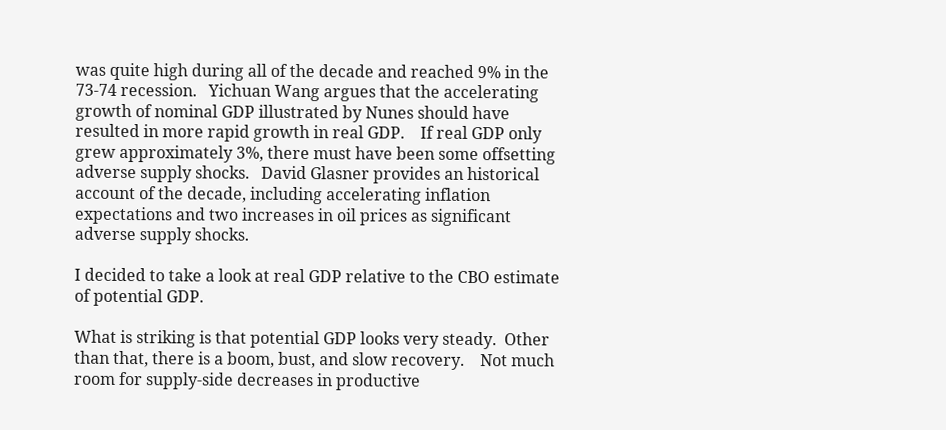was quite high during all of the decade and reached 9% in the 73-74 recession.   Yichuan Wang argues that the accelerating growth of nominal GDP illustrated by Nunes should have resulted in more rapid growth in real GDP.    If real GDP only grew approximately 3%, there must have been some offsetting adverse supply shocks.   David Glasner provides an historical account of the decade, including accelerating inflation expectations and two increases in oil prices as significant adverse supply shocks.

I decided to take a look at real GDP relative to the CBO estimate of potential GDP.

What is striking is that potential GDP looks very steady.  Other than that, there is a boom, bust, and slow recovery.    Not much room for supply-side decreases in productive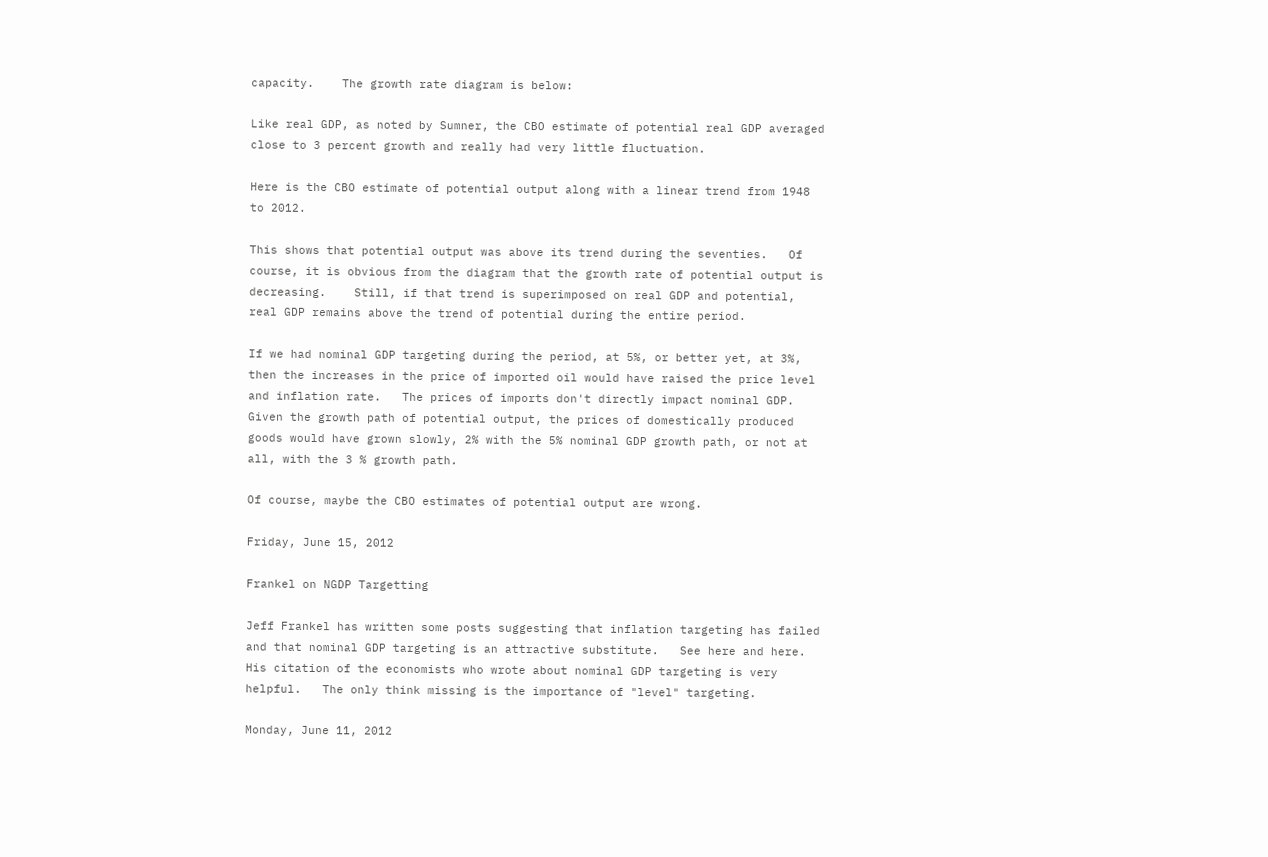capacity.    The growth rate diagram is below:

Like real GDP, as noted by Sumner, the CBO estimate of potential real GDP averaged close to 3 percent growth and really had very little fluctuation.

Here is the CBO estimate of potential output along with a linear trend from 1948 to 2012.

This shows that potential output was above its trend during the seventies.   Of course, it is obvious from the diagram that the growth rate of potential output is decreasing.    Still, if that trend is superimposed on real GDP and potential, real GDP remains above the trend of potential during the entire period.

If we had nominal GDP targeting during the period, at 5%, or better yet, at 3%, then the increases in the price of imported oil would have raised the price level and inflation rate.   The prices of imports don't directly impact nominal GDP.   Given the growth path of potential output, the prices of domestically produced goods would have grown slowly, 2% with the 5% nominal GDP growth path, or not at all, with the 3 % growth path.

Of course, maybe the CBO estimates of potential output are wrong.

Friday, June 15, 2012

Frankel on NGDP Targetting

Jeff Frankel has written some posts suggesting that inflation targeting has failed and that nominal GDP targeting is an attractive substitute.   See here and here. His citation of the economists who wrote about nominal GDP targeting is very helpful.   The only think missing is the importance of "level" targeting.

Monday, June 11, 2012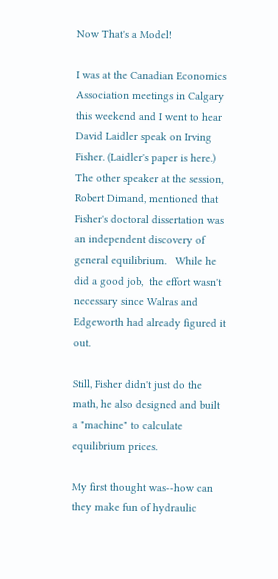Now That's a Model!

I was at the Canadian Economics Association meetings in Calgary this weekend and I went to hear David Laidler speak on Irving Fisher. (Laidler's paper is here.)   The other speaker at the session, Robert Dimand, mentioned that Fisher's doctoral dissertation was an independent discovery of general equilibrium.   While he did a good job,  the effort wasn't necessary since Walras and Edgeworth had already figured it out.

Still, Fisher didn't just do the math, he also designed and built a "machine" to calculate equilibrium prices.

My first thought was--how can they make fun of hydraulic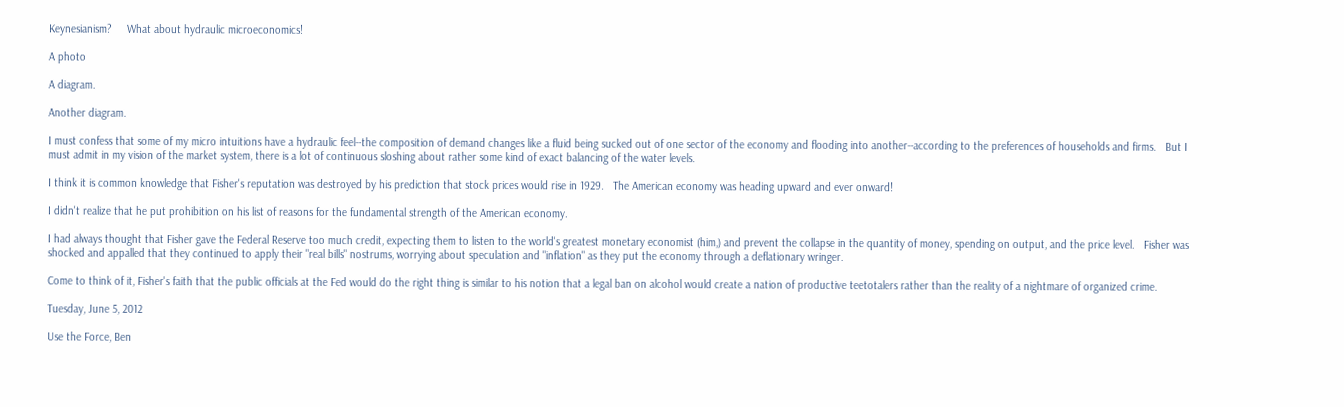Keynesianism?     What about hydraulic microeconomics!

A photo

A diagram.

Another diagram.

I must confess that some of my micro intuitions have a hydraulic feel--the composition of demand changes like a fluid being sucked out of one sector of the economy and flooding into another--according to the preferences of households and firms.   But I must admit in my vision of the market system, there is a lot of continuous sloshing about rather some kind of exact balancing of the water levels.

I think it is common knowledge that Fisher's reputation was destroyed by his prediction that stock prices would rise in 1929.   The American economy was heading upward and ever onward!

I didn't realize that he put prohibition on his list of reasons for the fundamental strength of the American economy.

I had always thought that Fisher gave the Federal Reserve too much credit, expecting them to listen to the world's greatest monetary economist (him,) and prevent the collapse in the quantity of money, spending on output, and the price level.   Fisher was shocked and appalled that they continued to apply their "real bills" nostrums, worrying about speculation and "inflation" as they put the economy through a deflationary wringer.

Come to think of it, Fisher's faith that the public officials at the Fed would do the right thing is similar to his notion that a legal ban on alcohol would create a nation of productive teetotalers rather than the reality of a nightmare of organized crime.

Tuesday, June 5, 2012

Use the Force, Ben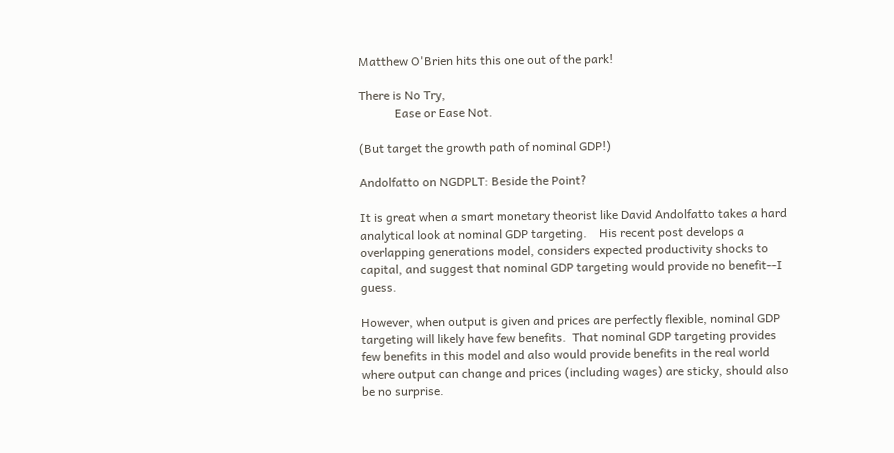Matthew O'Brien hits this one out of the park!

There is No Try,
            Ease or Ease Not.

(But target the growth path of nominal GDP!)

Andolfatto on NGDPLT: Beside the Point?

It is great when a smart monetary theorist like David Andolfatto takes a hard analytical look at nominal GDP targeting.    His recent post develops a overlapping generations model, considers expected productivity shocks to capital, and suggest that nominal GDP targeting would provide no benefit--I guess.

However, when output is given and prices are perfectly flexible, nominal GDP targeting will likely have few benefits.  That nominal GDP targeting provides few benefits in this model and also would provide benefits in the real world where output can change and prices (including wages) are sticky, should also be no surprise.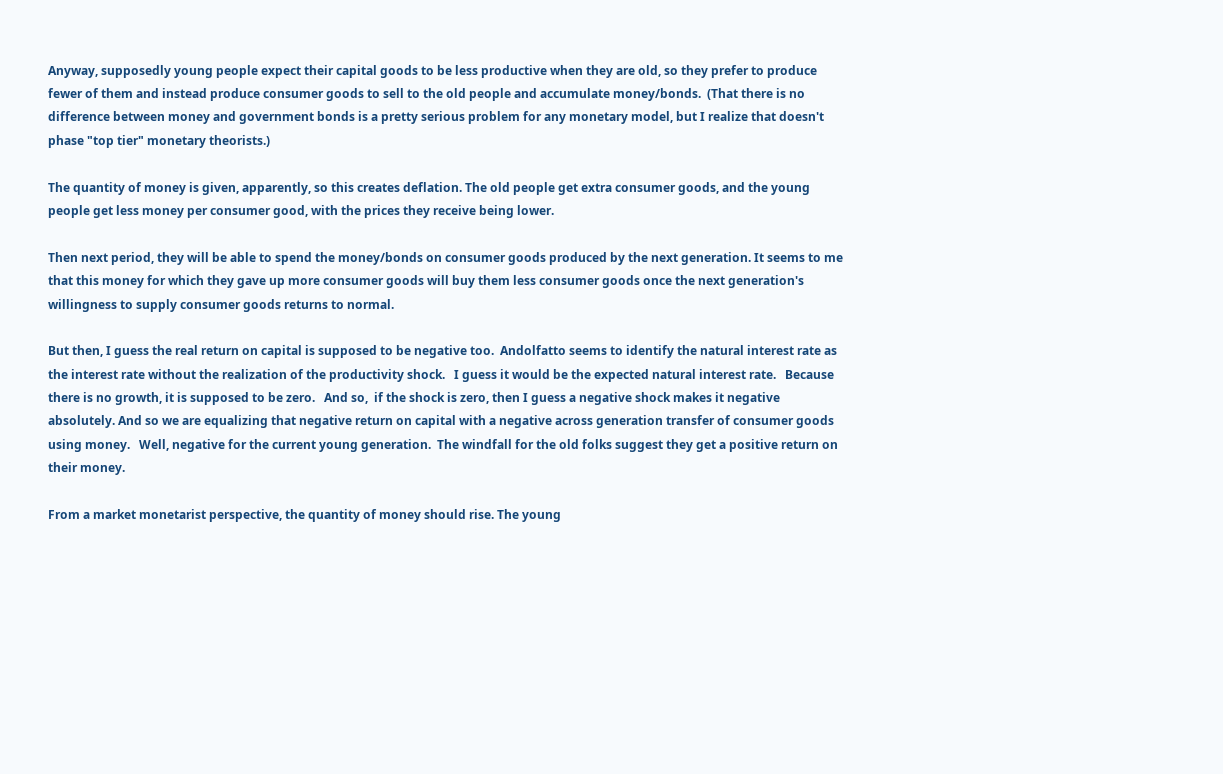Anyway, supposedly young people expect their capital goods to be less productive when they are old, so they prefer to produce fewer of them and instead produce consumer goods to sell to the old people and accumulate money/bonds.  (That there is no difference between money and government bonds is a pretty serious problem for any monetary model, but I realize that doesn't phase "top tier" monetary theorists.)

The quantity of money is given, apparently, so this creates deflation. The old people get extra consumer goods, and the young people get less money per consumer good, with the prices they receive being lower.

Then next period, they will be able to spend the money/bonds on consumer goods produced by the next generation. It seems to me that this money for which they gave up more consumer goods will buy them less consumer goods once the next generation's willingness to supply consumer goods returns to normal.

But then, I guess the real return on capital is supposed to be negative too.  Andolfatto seems to identify the natural interest rate as the interest rate without the realization of the productivity shock.   I guess it would be the expected natural interest rate.   Because there is no growth, it is supposed to be zero.   And so,  if the shock is zero, then I guess a negative shock makes it negative absolutely. And so we are equalizing that negative return on capital with a negative across generation transfer of consumer goods using money.   Well, negative for the current young generation.  The windfall for the old folks suggest they get a positive return on their money.

From a market monetarist perspective, the quantity of money should rise. The young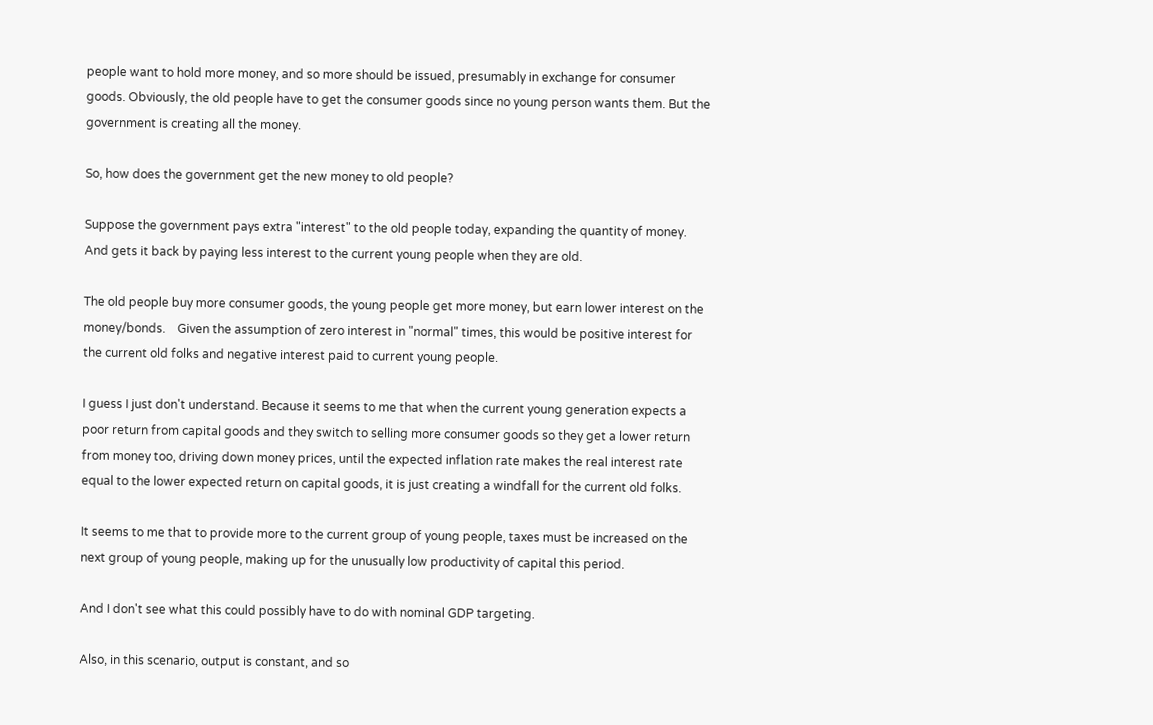people want to hold more money, and so more should be issued, presumably in exchange for consumer goods. Obviously, the old people have to get the consumer goods since no young person wants them. But the government is creating all the money.

So, how does the government get the new money to old people?

Suppose the government pays extra "interest" to the old people today, expanding the quantity of money. And gets it back by paying less interest to the current young people when they are old.

The old people buy more consumer goods, the young people get more money, but earn lower interest on the money/bonds.    Given the assumption of zero interest in "normal" times, this would be positive interest for the current old folks and negative interest paid to current young people.

I guess I just don't understand. Because it seems to me that when the current young generation expects a poor return from capital goods and they switch to selling more consumer goods so they get a lower return from money too, driving down money prices, until the expected inflation rate makes the real interest rate equal to the lower expected return on capital goods, it is just creating a windfall for the current old folks.

It seems to me that to provide more to the current group of young people, taxes must be increased on the next group of young people, making up for the unusually low productivity of capital this period.

And I don't see what this could possibly have to do with nominal GDP targeting.

Also, in this scenario, output is constant, and so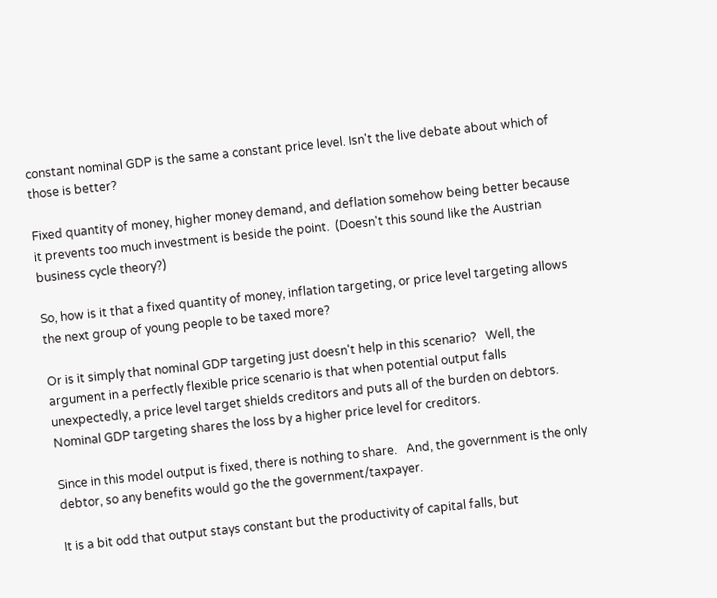constant nominal GDP is the same a constant price level. Isn't the live debate about which of those is better?

Fixed quantity of money, higher money demand, and deflation somehow being better because it prevents too much investment is beside the point.  (Doesn't this sound like the Austrian business cycle theory?)

So, how is it that a fixed quantity of money, inflation targeting, or price level targeting allows the next group of young people to be taxed more?

Or is it simply that nominal GDP targeting just doesn't help in this scenario?   Well, the argument in a perfectly flexible price scenario is that when potential output falls unexpectedly, a price level target shields creditors and puts all of the burden on debtors.   Nominal GDP targeting shares the loss by a higher price level for creditors.

Since in this model output is fixed, there is nothing to share.   And, the government is the only debtor, so any benefits would go the the government/taxpayer.

It is a bit odd that output stays constant but the productivity of capital falls, but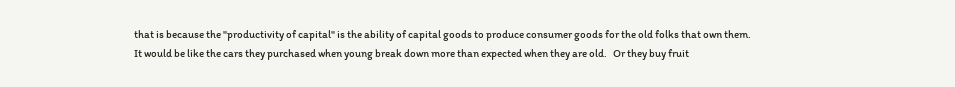that is because the "productivity of capital" is the ability of capital goods to produce consumer goods for the old folks that own them.   It would be like the cars they purchased when young break down more than expected when they are old.   Or they buy fruit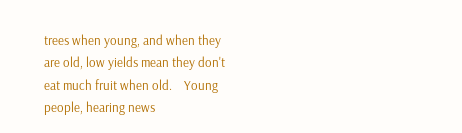trees when young, and when they are old, low yields mean they don't eat much fruit when old.    Young people, hearing news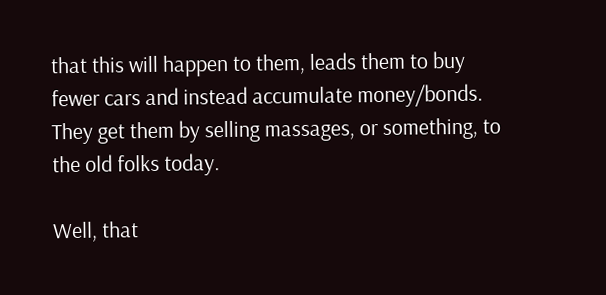that this will happen to them, leads them to buy fewer cars and instead accumulate money/bonds.   They get them by selling massages, or something, to the old folks today.

Well, that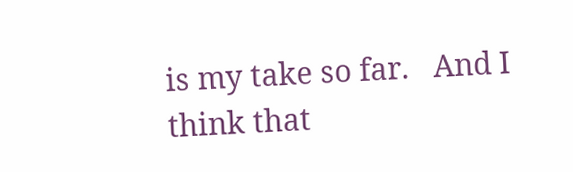is my take so far.   And I think that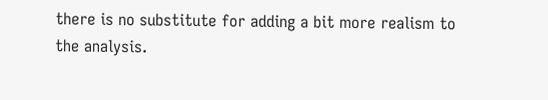there is no substitute for adding a bit more realism to the analysis.